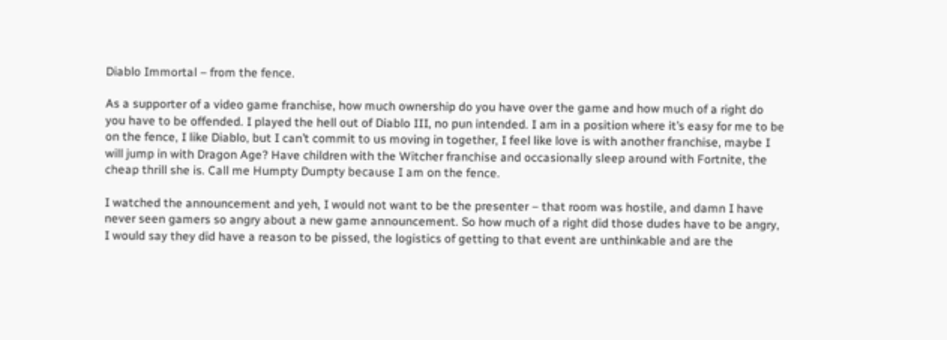Diablo Immortal – from the fence.

As a supporter of a video game franchise, how much ownership do you have over the game and how much of a right do you have to be offended. I played the hell out of Diablo III, no pun intended. I am in a position where it’s easy for me to be on the fence, I like Diablo, but I can’t commit to us moving in together, I feel like love is with another franchise, maybe I will jump in with Dragon Age? Have children with the Witcher franchise and occasionally sleep around with Fortnite, the cheap thrill she is. Call me Humpty Dumpty because I am on the fence.

I watched the announcement and yeh, I would not want to be the presenter – that room was hostile, and damn I have never seen gamers so angry about a new game announcement. So how much of a right did those dudes have to be angry, I would say they did have a reason to be pissed, the logistics of getting to that event are unthinkable and are the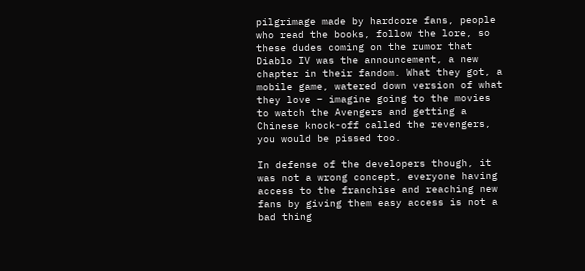pilgrimage made by hardcore fans, people who read the books, follow the lore, so these dudes coming on the rumor that Diablo IV was the announcement, a new chapter in their fandom. What they got, a mobile game, watered down version of what they love – imagine going to the movies to watch the Avengers and getting a Chinese knock-off called the revengers, you would be pissed too.

In defense of the developers though, it was not a wrong concept, everyone having access to the franchise and reaching new fans by giving them easy access is not a bad thing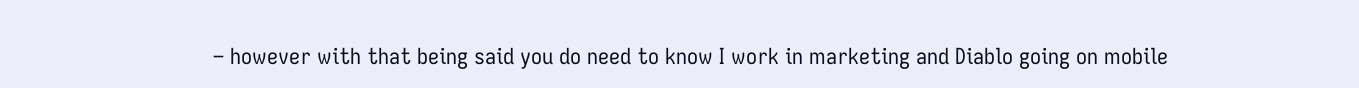– however with that being said you do need to know I work in marketing and Diablo going on mobile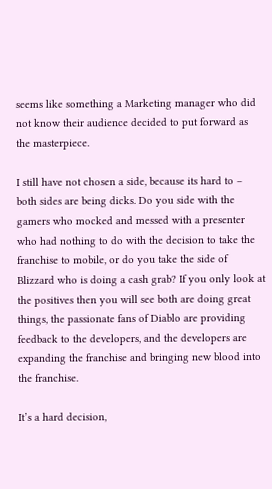seems like something a Marketing manager who did not know their audience decided to put forward as the masterpiece.

I still have not chosen a side, because its hard to – both sides are being dicks. Do you side with the gamers who mocked and messed with a presenter who had nothing to do with the decision to take the franchise to mobile, or do you take the side of Blizzard who is doing a cash grab? If you only look at the positives then you will see both are doing great things, the passionate fans of Diablo are providing feedback to the developers, and the developers are expanding the franchise and bringing new blood into the franchise.

It’s a hard decision,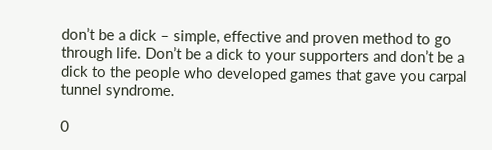don’t be a dick – simple, effective and proven method to go through life. Don’t be a dick to your supporters and don’t be a dick to the people who developed games that gave you carpal tunnel syndrome.

0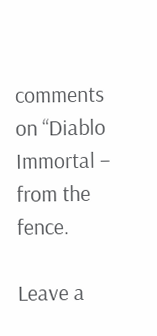comments on “Diablo Immortal – from the fence.

Leave a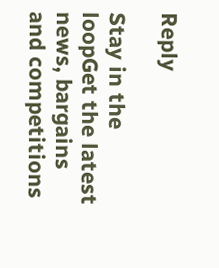Reply

Stay in the loopGet the latest news, bargains and competitions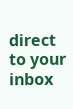direct to your inbox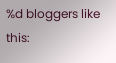%d bloggers like this: